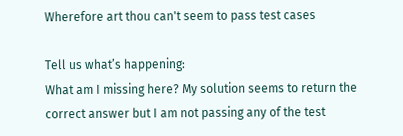Wherefore art thou can't seem to pass test cases

Tell us what’s happening:
What am I missing here? My solution seems to return the correct answer but I am not passing any of the test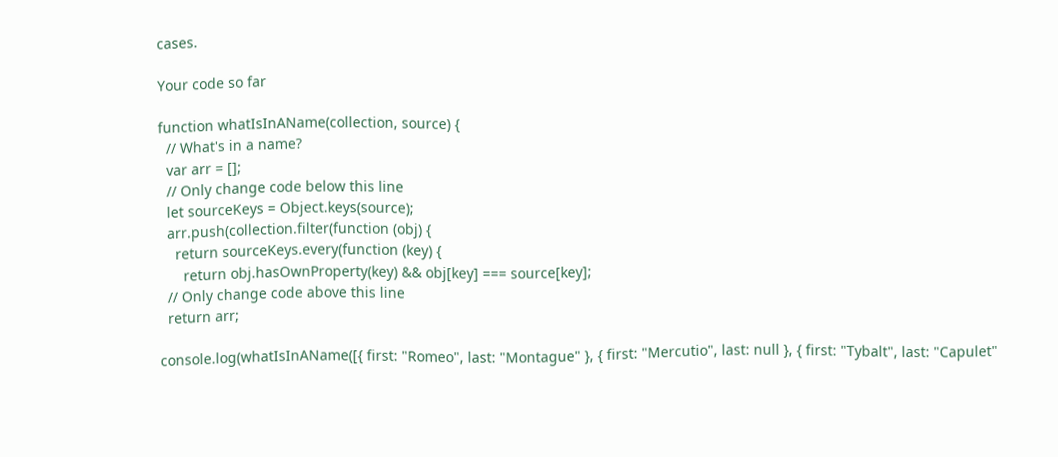cases.

Your code so far

function whatIsInAName(collection, source) {
  // What's in a name?
  var arr = [];
  // Only change code below this line
  let sourceKeys = Object.keys(source);
  arr.push(collection.filter(function (obj) {
    return sourceKeys.every(function (key) {
      return obj.hasOwnProperty(key) && obj[key] === source[key];
  // Only change code above this line
  return arr;

console.log(whatIsInAName([{ first: "Romeo", last: "Montague" }, { first: "Mercutio", last: null }, { first: "Tybalt", last: "Capulet"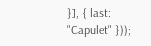}], { last: "Capulet" }));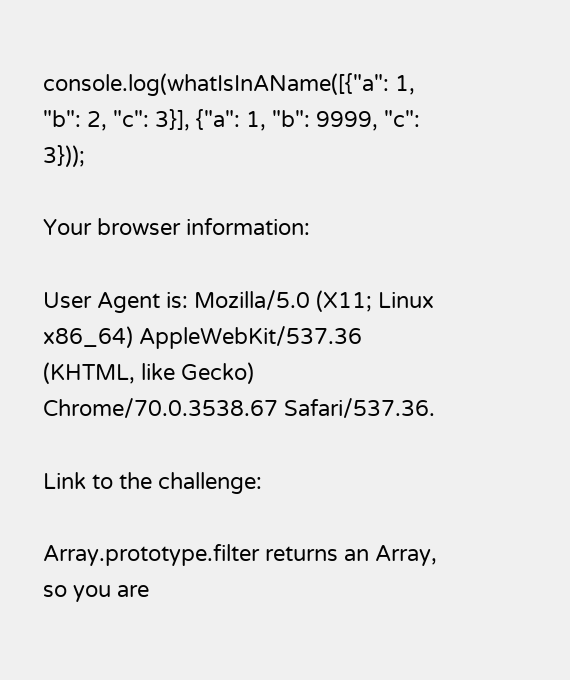console.log(whatIsInAName([{"a": 1, "b": 2, "c": 3}], {"a": 1, "b": 9999, "c": 3}));

Your browser information:

User Agent is: Mozilla/5.0 (X11; Linux x86_64) AppleWebKit/537.36 (KHTML, like Gecko) Chrome/70.0.3538.67 Safari/537.36.

Link to the challenge:

Array.prototype.filter returns an Array, so you are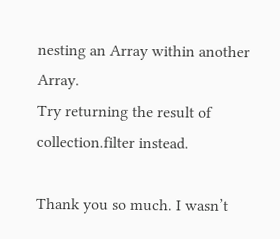nesting an Array within another Array.
Try returning the result of collection.filter instead.

Thank you so much. I wasn’t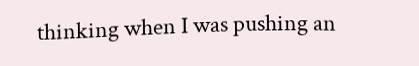thinking when I was pushing an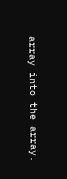array into the array.